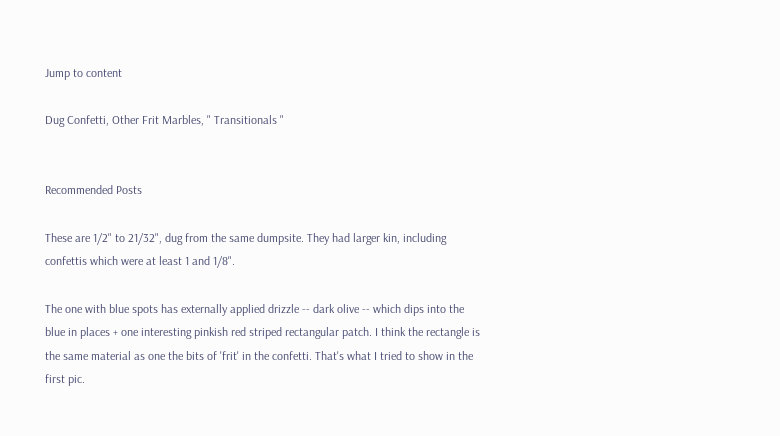Jump to content

Dug Confetti, Other Frit Marbles, " Transitionals "


Recommended Posts

These are 1/2" to 21/32", dug from the same dumpsite. They had larger kin, including confettis which were at least 1 and 1/8".

The one with blue spots has externally applied drizzle -- dark olive -- which dips into the blue in places + one interesting pinkish red striped rectangular patch. I think the rectangle is the same material as one the bits of 'frit' in the confetti. That's what I tried to show in the first pic.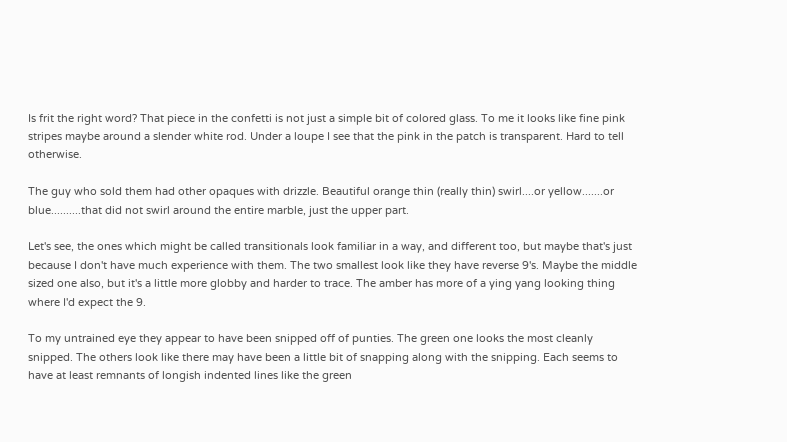Is frit the right word? That piece in the confetti is not just a simple bit of colored glass. To me it looks like fine pink stripes maybe around a slender white rod. Under a loupe I see that the pink in the patch is transparent. Hard to tell otherwise.

The guy who sold them had other opaques with drizzle. Beautiful orange thin (really thin) swirl....or yellow.......or blue..........that did not swirl around the entire marble, just the upper part.

Let's see, the ones which might be called transitionals look familiar in a way, and different too, but maybe that's just because I don't have much experience with them. The two smallest look like they have reverse 9's. Maybe the middle sized one also, but it's a little more globby and harder to trace. The amber has more of a ying yang looking thing where I'd expect the 9.

To my untrained eye they appear to have been snipped off of punties. The green one looks the most cleanly snipped. The others look like there may have been a little bit of snapping along with the snipping. Each seems to have at least remnants of longish indented lines like the green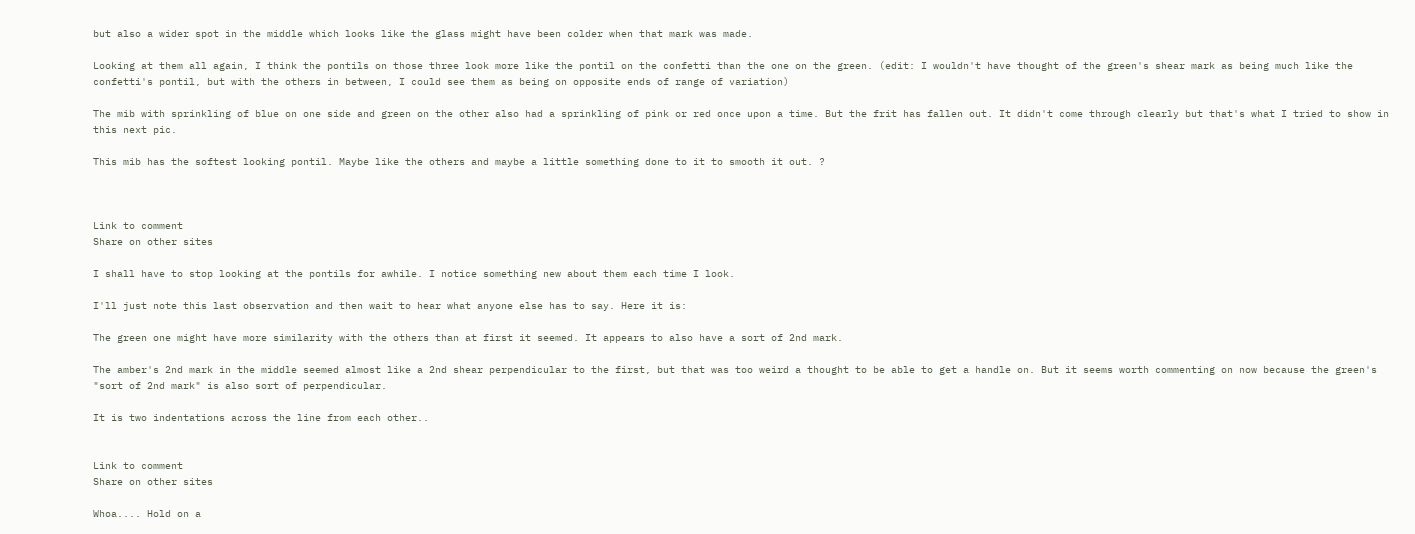but also a wider spot in the middle which looks like the glass might have been colder when that mark was made.

Looking at them all again, I think the pontils on those three look more like the pontil on the confetti than the one on the green. (edit: I wouldn't have thought of the green's shear mark as being much like the confetti's pontil, but with the others in between, I could see them as being on opposite ends of range of variation)

The mib with sprinkling of blue on one side and green on the other also had a sprinkling of pink or red once upon a time. But the frit has fallen out. It didn't come through clearly but that's what I tried to show in this next pic.

This mib has the softest looking pontil. Maybe like the others and maybe a little something done to it to smooth it out. ?



Link to comment
Share on other sites

I shall have to stop looking at the pontils for awhile. I notice something new about them each time I look.

I'll just note this last observation and then wait to hear what anyone else has to say. Here it is:

The green one might have more similarity with the others than at first it seemed. It appears to also have a sort of 2nd mark.

The amber's 2nd mark in the middle seemed almost like a 2nd shear perpendicular to the first, but that was too weird a thought to be able to get a handle on. But it seems worth commenting on now because the green's "sort of 2nd mark" is also sort of perpendicular.

It is two indentations across the line from each other..


Link to comment
Share on other sites

Whoa.... Hold on a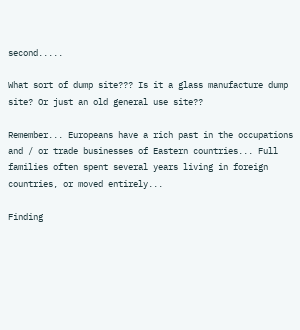second.....

What sort of dump site??? Is it a glass manufacture dump site? Or just an old general use site??

Remember... Europeans have a rich past in the occupations and / or trade businesses of Eastern countries... Full families often spent several years living in foreign countries, or moved entirely...

Finding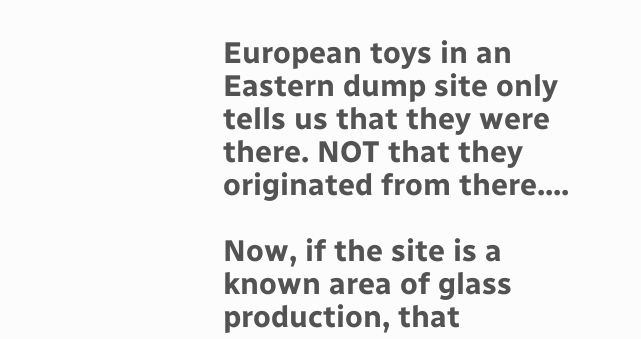European toys in an Eastern dump site only tells us that they were there. NOT that they originated from there....

Now, if the site is a known area of glass production, that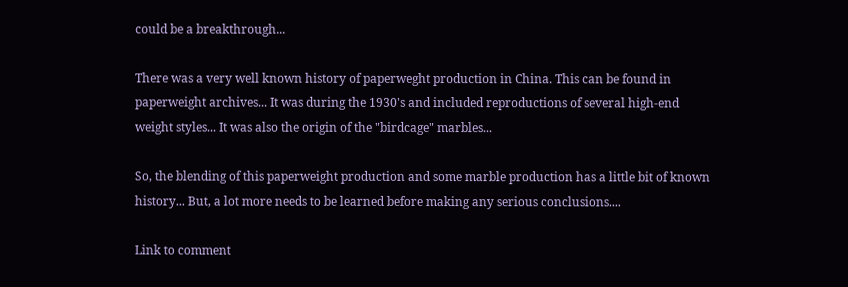could be a breakthrough...

There was a very well known history of paperweght production in China. This can be found in paperweight archives... It was during the 1930's and included reproductions of several high-end weight styles... It was also the origin of the "birdcage" marbles...

So, the blending of this paperweight production and some marble production has a little bit of known history... But, a lot more needs to be learned before making any serious conclusions....

Link to comment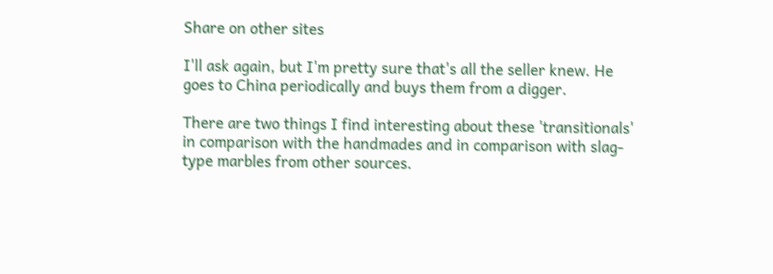Share on other sites

I'll ask again, but I'm pretty sure that's all the seller knew. He goes to China periodically and buys them from a digger.

There are two things I find interesting about these 'transitionals' in comparison with the handmades and in comparison with slag-type marbles from other sources.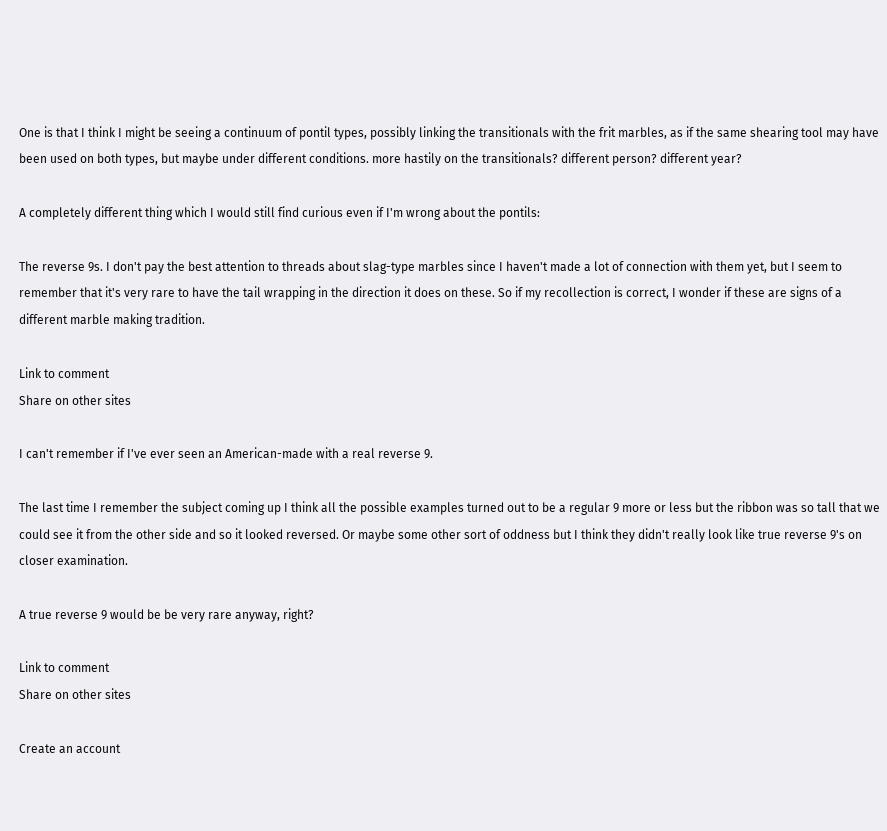One is that I think I might be seeing a continuum of pontil types, possibly linking the transitionals with the frit marbles, as if the same shearing tool may have been used on both types, but maybe under different conditions. more hastily on the transitionals? different person? different year?

A completely different thing which I would still find curious even if I'm wrong about the pontils:

The reverse 9s. I don't pay the best attention to threads about slag-type marbles since I haven't made a lot of connection with them yet, but I seem to remember that it's very rare to have the tail wrapping in the direction it does on these. So if my recollection is correct, I wonder if these are signs of a different marble making tradition.

Link to comment
Share on other sites

I can't remember if I've ever seen an American-made with a real reverse 9.

The last time I remember the subject coming up I think all the possible examples turned out to be a regular 9 more or less but the ribbon was so tall that we could see it from the other side and so it looked reversed. Or maybe some other sort of oddness but I think they didn't really look like true reverse 9's on closer examination.

A true reverse 9 would be be very rare anyway, right?

Link to comment
Share on other sites

Create an account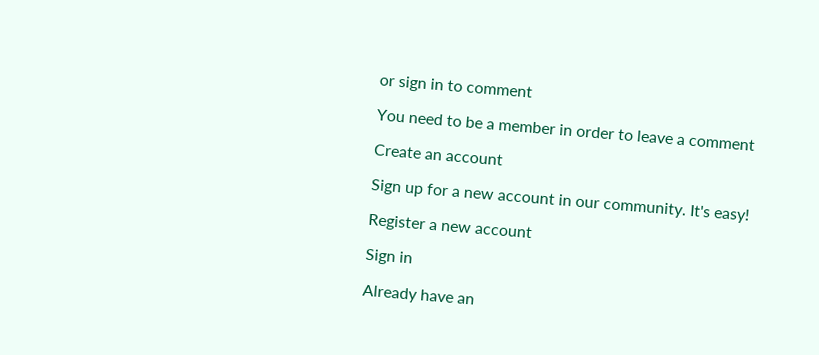or sign in to comment

You need to be a member in order to leave a comment

Create an account

Sign up for a new account in our community. It's easy!

Register a new account

Sign in

Already have an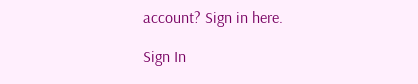account? Sign in here.

Sign In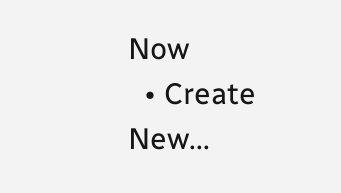Now
  • Create New...